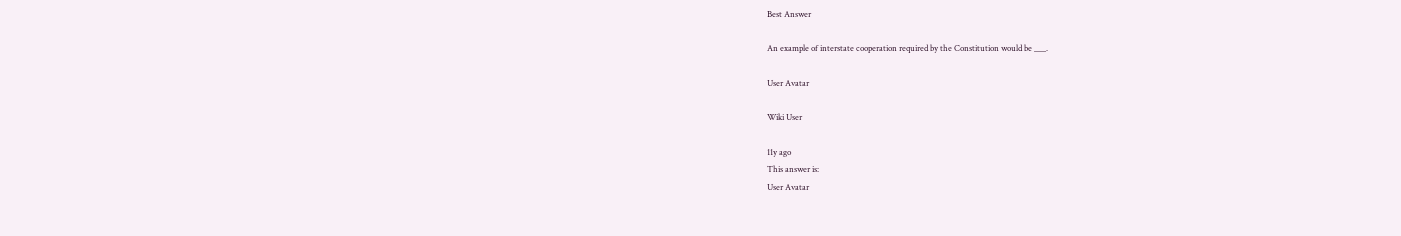Best Answer

An example of interstate cooperation required by the Constitution would be ___.

User Avatar

Wiki User

11y ago
This answer is:
User Avatar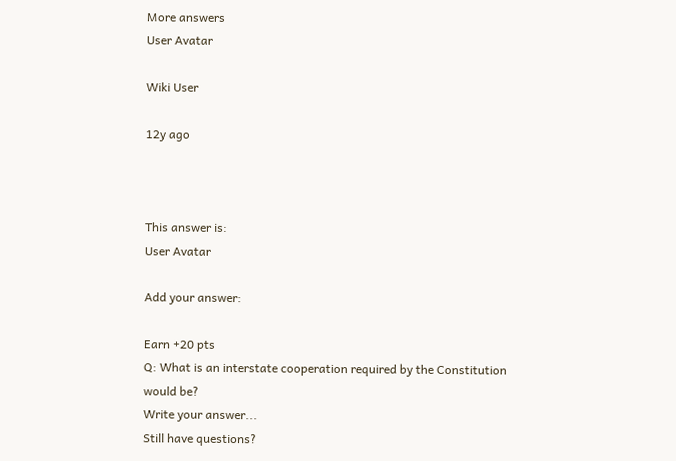More answers
User Avatar

Wiki User

12y ago



This answer is:
User Avatar

Add your answer:

Earn +20 pts
Q: What is an interstate cooperation required by the Constitution would be?
Write your answer...
Still have questions?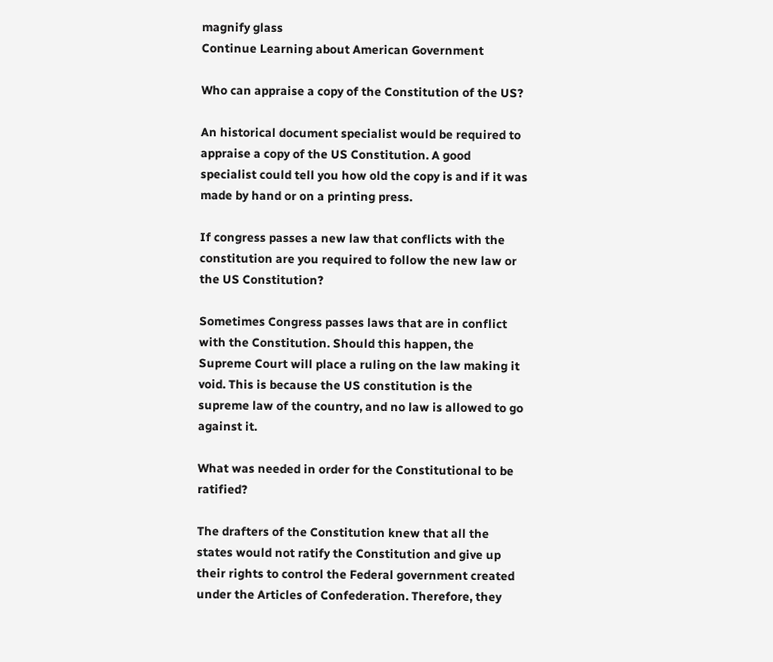magnify glass
Continue Learning about American Government

Who can appraise a copy of the Constitution of the US?

An historical document specialist would be required to appraise a copy of the US Constitution. A good specialist could tell you how old the copy is and if it was made by hand or on a printing press.

If congress passes a new law that conflicts with the constitution are you required to follow the new law or the US Constitution?

Sometimes Congress passes laws that are in conflict with the Constitution. Should this happen, the Supreme Court will place a ruling on the law making it void. This is because the US constitution is the supreme law of the country, and no law is allowed to go against it.

What was needed in order for the Constitutional to be ratified?

The drafters of the Constitution knew that all the states would not ratify the Constitution and give up their rights to control the Federal government created under the Articles of Confederation. Therefore, they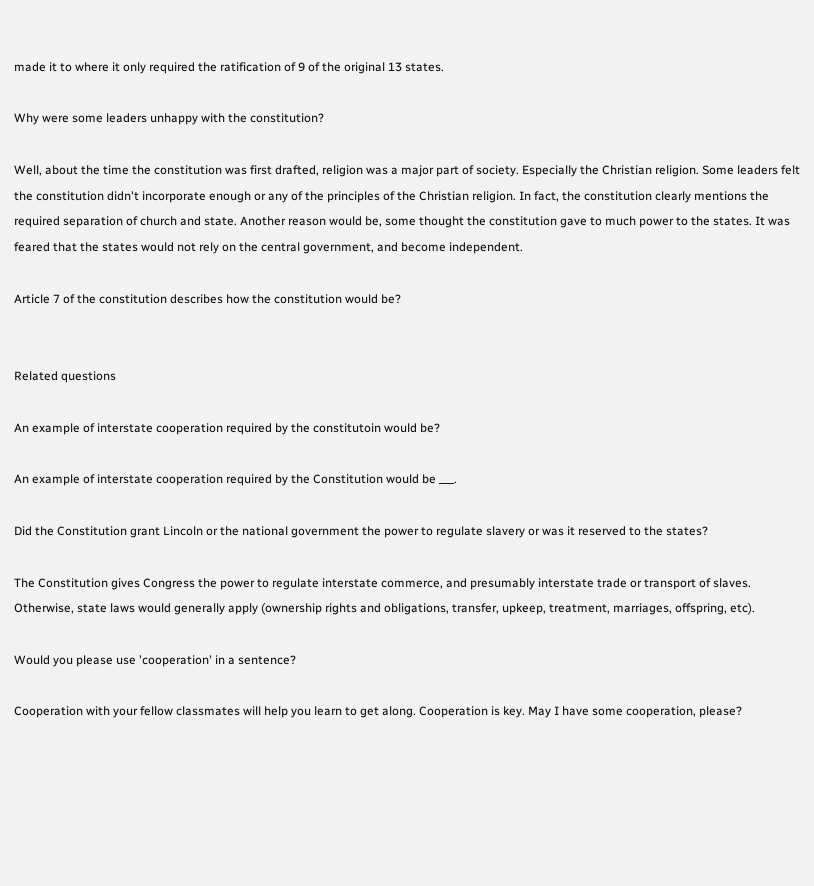made it to where it only required the ratification of 9 of the original 13 states.

Why were some leaders unhappy with the constitution?

Well, about the time the constitution was first drafted, religion was a major part of society. Especially the Christian religion. Some leaders felt the constitution didn't incorporate enough or any of the principles of the Christian religion. In fact, the constitution clearly mentions the required separation of church and state. Another reason would be, some thought the constitution gave to much power to the states. It was feared that the states would not rely on the central government, and become independent.

Article 7 of the constitution describes how the constitution would be?


Related questions

An example of interstate cooperation required by the constitutoin would be?

An example of interstate cooperation required by the Constitution would be ___.

Did the Constitution grant Lincoln or the national government the power to regulate slavery or was it reserved to the states?

The Constitution gives Congress the power to regulate interstate commerce, and presumably interstate trade or transport of slaves. Otherwise, state laws would generally apply (ownership rights and obligations, transfer, upkeep, treatment, marriages, offspring, etc).

Would you please use 'cooperation' in a sentence?

Cooperation with your fellow classmates will help you learn to get along. Cooperation is key. May I have some cooperation, please?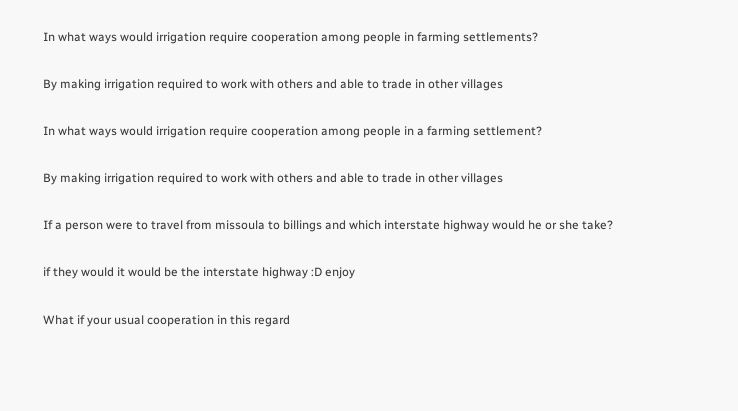In what ways would irrigation require cooperation among people in farming settlements?

By making irrigation required to work with others and able to trade in other villages

In what ways would irrigation require cooperation among people in a farming settlement?

By making irrigation required to work with others and able to trade in other villages

If a person were to travel from missoula to billings and which interstate highway would he or she take?

if they would it would be the interstate highway :D enjoy

What if your usual cooperation in this regard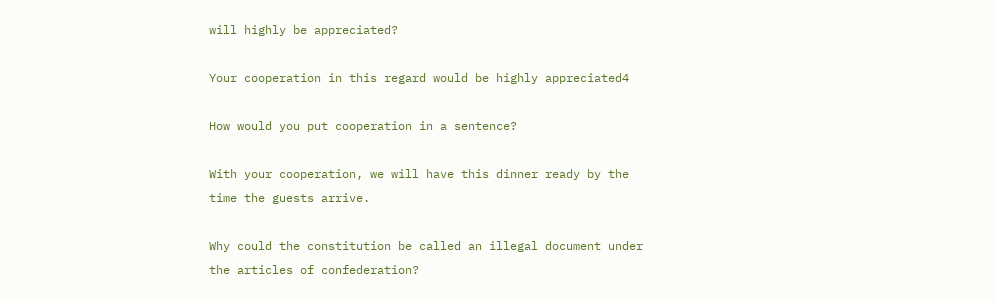will highly be appreciated?

Your cooperation in this regard would be highly appreciated4

How would you put cooperation in a sentence?

With your cooperation, we will have this dinner ready by the time the guests arrive.

Why could the constitution be called an illegal document under the articles of confederation?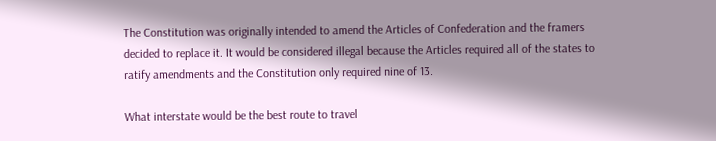The Constitution was originally intended to amend the Articles of Confederation and the framers decided to replace it. It would be considered illegal because the Articles required all of the states to ratify amendments and the Constitution only required nine of 13.

What interstate would be the best route to travel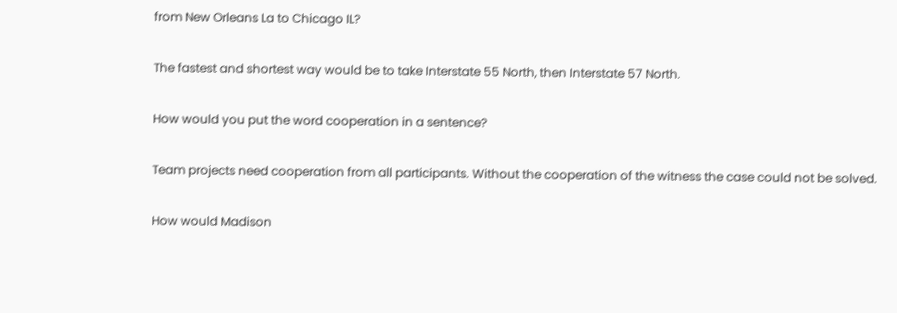from New Orleans La to Chicago IL?

The fastest and shortest way would be to take Interstate 55 North, then Interstate 57 North.

How would you put the word cooperation in a sentence?

Team projects need cooperation from all participants. Without the cooperation of the witness the case could not be solved.

How would Madison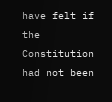have felt if the Constitution had not been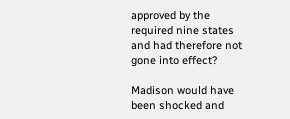approved by the required nine states and had therefore not gone into effect?

Madison would have been shocked and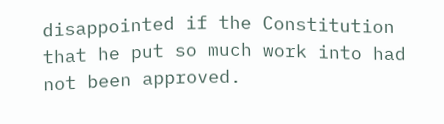disappointed if the Constitution that he put so much work into had not been approved.